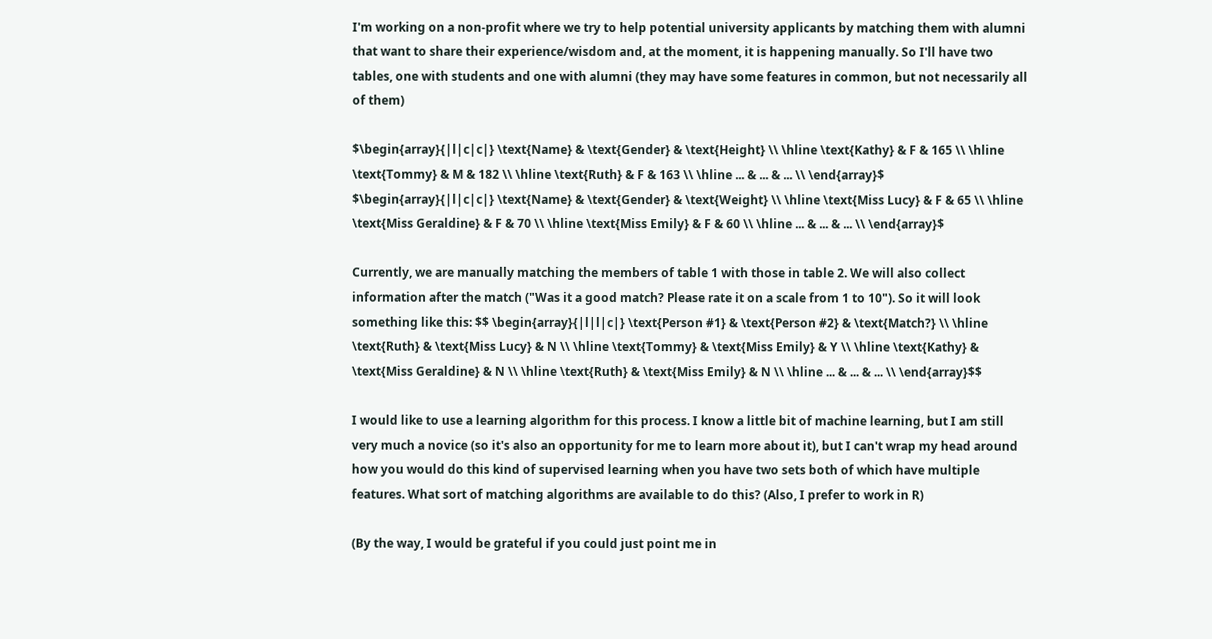I'm working on a non-profit where we try to help potential university applicants by matching them with alumni that want to share their experience/wisdom and, at the moment, it is happening manually. So I'll have two tables, one with students and one with alumni (they may have some features in common, but not necessarily all of them)

$\begin{array}{|l|c|c|} \text{Name} & \text{Gender} & \text{Height} \\ \hline \text{Kathy} & F & 165 \\ \hline \text{Tommy} & M & 182 \\ \hline \text{Ruth} & F & 163 \\ \hline ... & ... & ... \\ \end{array}$ $\begin{array}{|l|c|c|} \text{Name} & \text{Gender} & \text{Weight} \\ \hline \text{Miss Lucy} & F & 65 \\ \hline \text{Miss Geraldine} & F & 70 \\ \hline \text{Miss Emily} & F & 60 \\ \hline ... & ... & ... \\ \end{array}$

Currently, we are manually matching the members of table 1 with those in table 2. We will also collect information after the match ("Was it a good match? Please rate it on a scale from 1 to 10"). So it will look something like this: $$ \begin{array}{|l|l|c|} \text{Person #1} & \text{Person #2} & \text{Match?} \\ \hline \text{Ruth} & \text{Miss Lucy} & N \\ \hline \text{Tommy} & \text{Miss Emily} & Y \\ \hline \text{Kathy} & \text{Miss Geraldine} & N \\ \hline \text{Ruth} & \text{Miss Emily} & N \\ \hline ... & ... & ... \\ \end{array}$$

I would like to use a learning algorithm for this process. I know a little bit of machine learning, but I am still very much a novice (so it's also an opportunity for me to learn more about it), but I can't wrap my head around how you would do this kind of supervised learning when you have two sets both of which have multiple features. What sort of matching algorithms are available to do this? (Also, I prefer to work in R)

(By the way, I would be grateful if you could just point me in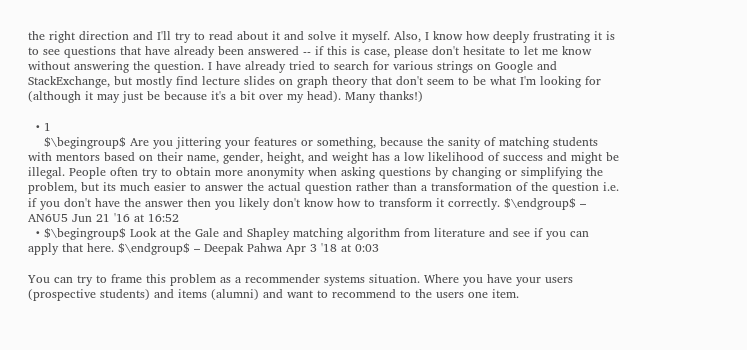the right direction and I'll try to read about it and solve it myself. Also, I know how deeply frustrating it is to see questions that have already been answered -- if this is case, please don't hesitate to let me know without answering the question. I have already tried to search for various strings on Google and StackExchange, but mostly find lecture slides on graph theory that don't seem to be what I'm looking for (although it may just be because it's a bit over my head). Many thanks!)

  • 1
    $\begingroup$ Are you jittering your features or something, because the sanity of matching students with mentors based on their name, gender, height, and weight has a low likelihood of success and might be illegal. People often try to obtain more anonymity when asking questions by changing or simplifying the problem, but its much easier to answer the actual question rather than a transformation of the question i.e. if you don't have the answer then you likely don't know how to transform it correctly. $\endgroup$ – AN6U5 Jun 21 '16 at 16:52
  • $\begingroup$ Look at the Gale and Shapley matching algorithm from literature and see if you can apply that here. $\endgroup$ – Deepak Pahwa Apr 3 '18 at 0:03

You can try to frame this problem as a recommender systems situation. Where you have your users (prospective students) and items (alumni) and want to recommend to the users one item.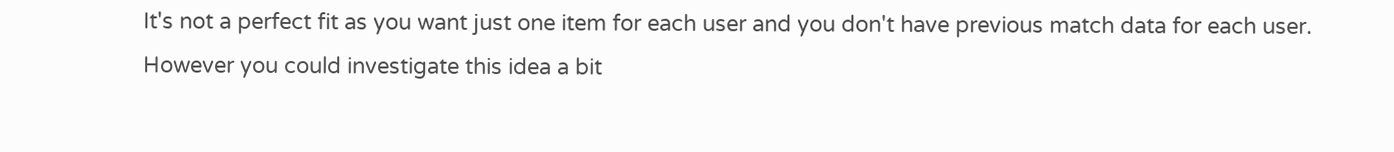It's not a perfect fit as you want just one item for each user and you don't have previous match data for each user. However you could investigate this idea a bit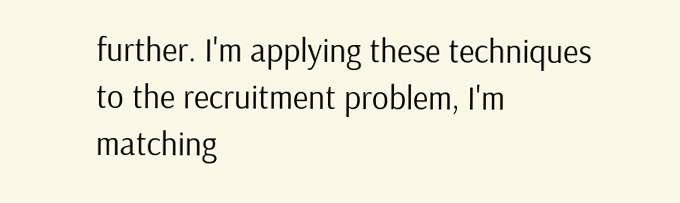further. I'm applying these techniques to the recruitment problem, I'm matching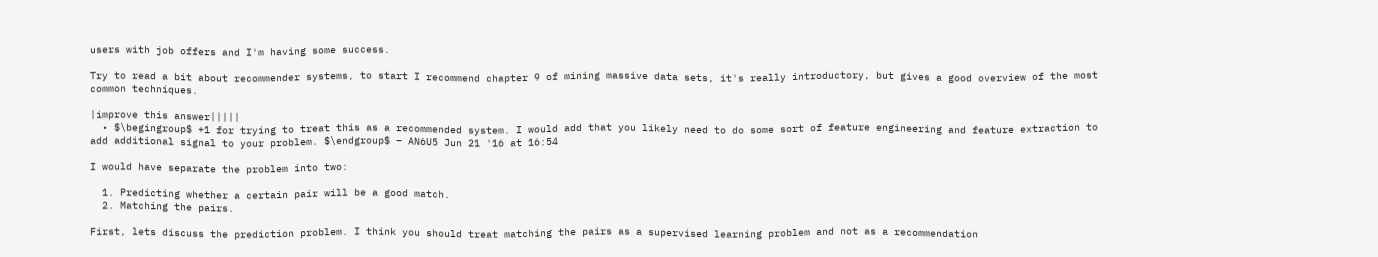users with job offers and I'm having some success.

Try to read a bit about recommender systems, to start I recommend chapter 9 of mining massive data sets, it's really introductory, but gives a good overview of the most common techniques.

|improve this answer|||||
  • $\begingroup$ +1 for trying to treat this as a recommended system. I would add that you likely need to do some sort of feature engineering and feature extraction to add additional signal to your problem. $\endgroup$ – AN6U5 Jun 21 '16 at 16:54

I would have separate the problem into two:

  1. Predicting whether a certain pair will be a good match.
  2. Matching the pairs.

First, lets discuss the prediction problem. I think you should treat matching the pairs as a supervised learning problem and not as a recommendation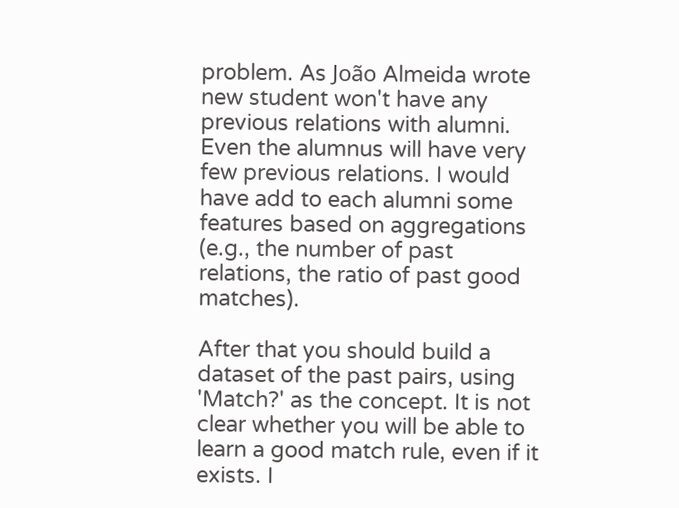problem. As João Almeida wrote new student won't have any previous relations with alumni.
Even the alumnus will have very few previous relations. I would have add to each alumni some features based on aggregations (e.g., the number of past relations, the ratio of past good matches).

After that you should build a dataset of the past pairs, using 'Match?' as the concept. It is not clear whether you will be able to learn a good match rule, even if it exists. I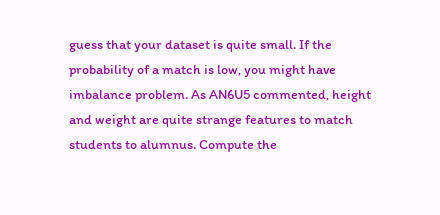guess that your dataset is quite small. If the probability of a match is low, you might have imbalance problem. As AN6U5 commented, height and weight are quite strange features to match students to alumnus. Compute the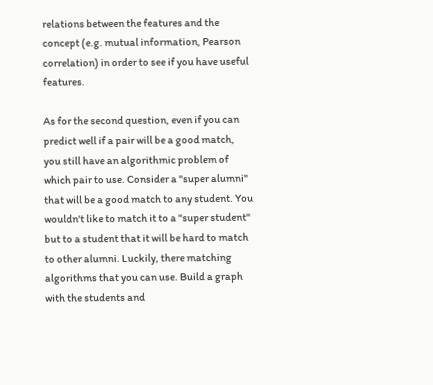relations between the features and the concept (e.g. mutual information, Pearson correlation) in order to see if you have useful features.

As for the second question, even if you can predict well if a pair will be a good match, you still have an algorithmic problem of which pair to use. Consider a "super alumni" that will be a good match to any student. You wouldn't like to match it to a "super student" but to a student that it will be hard to match to other alumni. Luckily, there matching algorithms that you can use. Build a graph with the students and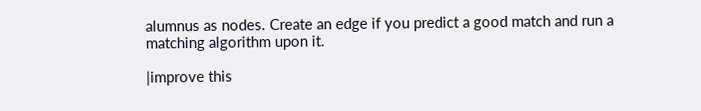alumnus as nodes. Create an edge if you predict a good match and run a matching algorithm upon it.

|improve this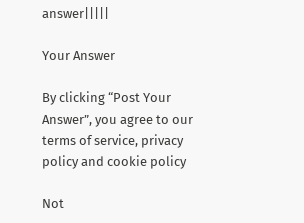answer|||||

Your Answer

By clicking “Post Your Answer”, you agree to our terms of service, privacy policy and cookie policy

Not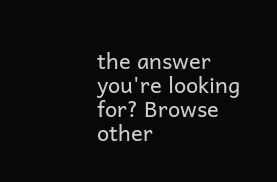the answer you're looking for? Browse other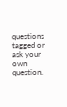questions tagged or ask your own question.